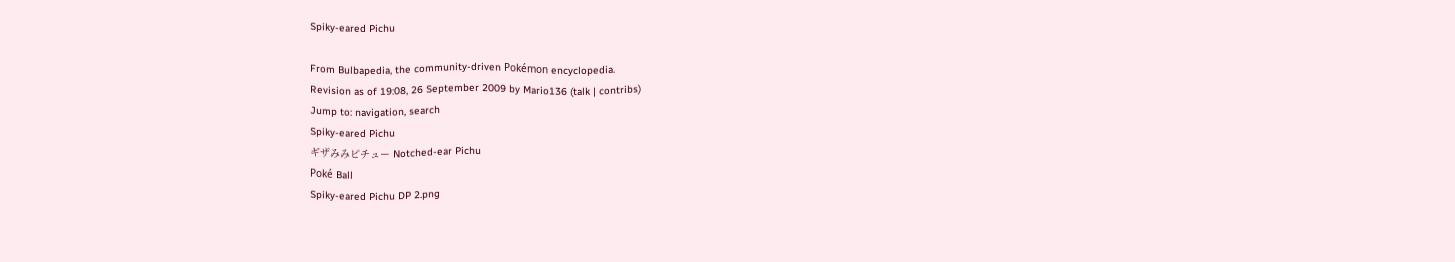Spiky-eared Pichu

From Bulbapedia, the community-driven Pokémon encyclopedia.
Revision as of 19:08, 26 September 2009 by Mario136 (talk | contribs)
Jump to: navigation, search
Spiky-eared Pichu
ギザみみピチュー Notched-ear Pichu
Poké Ball
Spiky-eared Pichu DP 2.png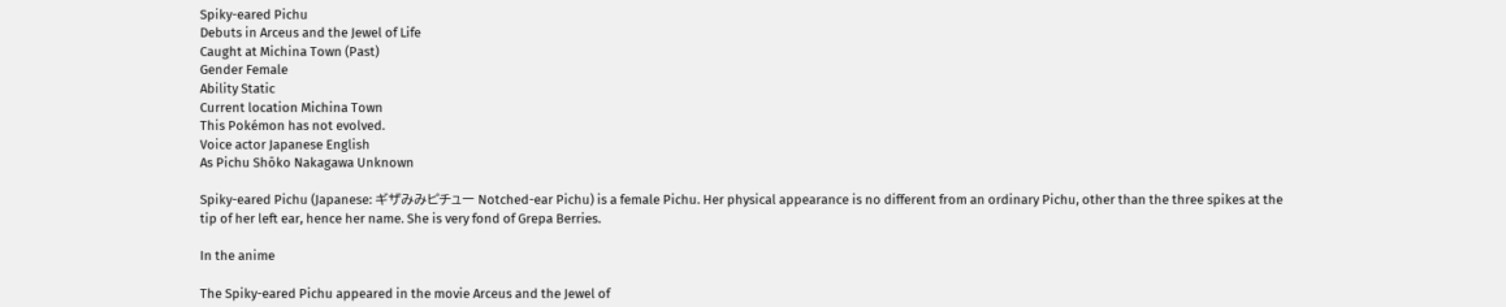Spiky-eared Pichu
Debuts in Arceus and the Jewel of Life
Caught at Michina Town (Past)
Gender Female
Ability Static
Current location Michina Town
This Pokémon has not evolved.
Voice actor Japanese English
As Pichu Shōko Nakagawa Unknown

Spiky-eared Pichu (Japanese: ギザみみピチュー Notched-ear Pichu) is a female Pichu. Her physical appearance is no different from an ordinary Pichu, other than the three spikes at the tip of her left ear, hence her name. She is very fond of Grepa Berries.

In the anime

The Spiky-eared Pichu appeared in the movie Arceus and the Jewel of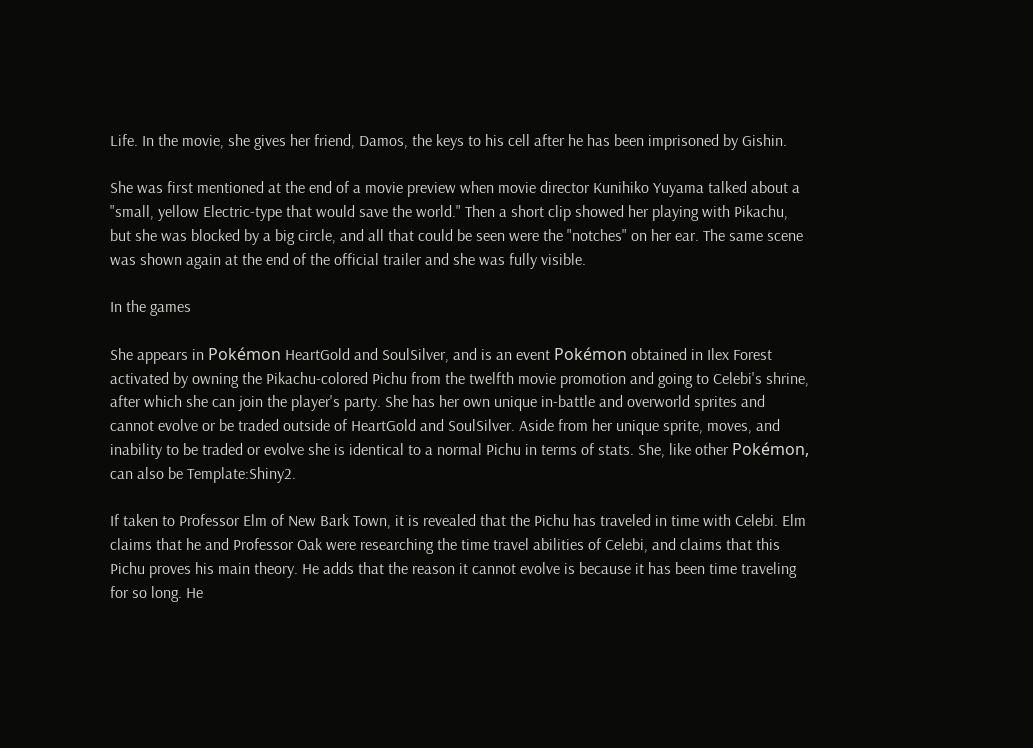Life. In the movie, she gives her friend, Damos, the keys to his cell after he has been imprisoned by Gishin.

She was first mentioned at the end of a movie preview when movie director Kunihiko Yuyama talked about a "small, yellow Electric-type that would save the world." Then a short clip showed her playing with Pikachu, but she was blocked by a big circle, and all that could be seen were the "notches" on her ear. The same scene was shown again at the end of the official trailer and she was fully visible.

In the games

She appears in Pokémon HeartGold and SoulSilver, and is an event Pokémon obtained in Ilex Forest activated by owning the Pikachu-colored Pichu from the twelfth movie promotion and going to Celebi's shrine, after which she can join the player's party. She has her own unique in-battle and overworld sprites and cannot evolve or be traded outside of HeartGold and SoulSilver. Aside from her unique sprite, moves, and inability to be traded or evolve she is identical to a normal Pichu in terms of stats. She, like other Pokémon, can also be Template:Shiny2.

If taken to Professor Elm of New Bark Town, it is revealed that the Pichu has traveled in time with Celebi. Elm claims that he and Professor Oak were researching the time travel abilities of Celebi, and claims that this Pichu proves his main theory. He adds that the reason it cannot evolve is because it has been time traveling for so long. He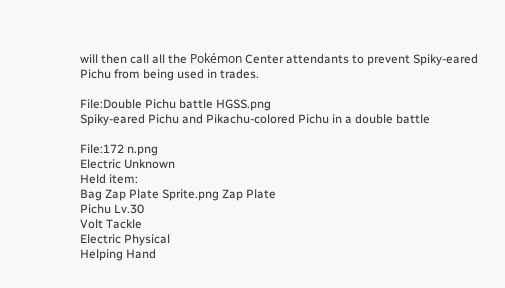will then call all the Pokémon Center attendants to prevent Spiky-eared Pichu from being used in trades.

File:Double Pichu battle HGSS.png
Spiky-eared Pichu and Pikachu-colored Pichu in a double battle

File:172 n.png
Electric Unknown
Held item:
Bag Zap Plate Sprite.png Zap Plate
Pichu Lv.30
Volt Tackle
Electric Physical
Helping Hand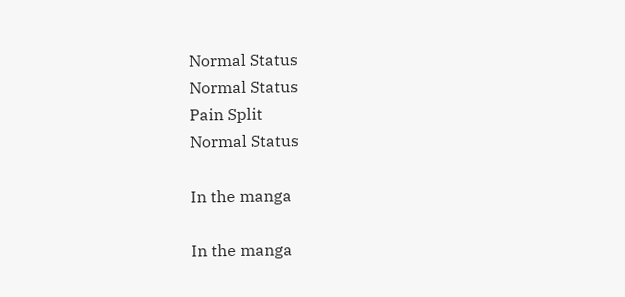Normal Status
Normal Status
Pain Split
Normal Status

In the manga

In the manga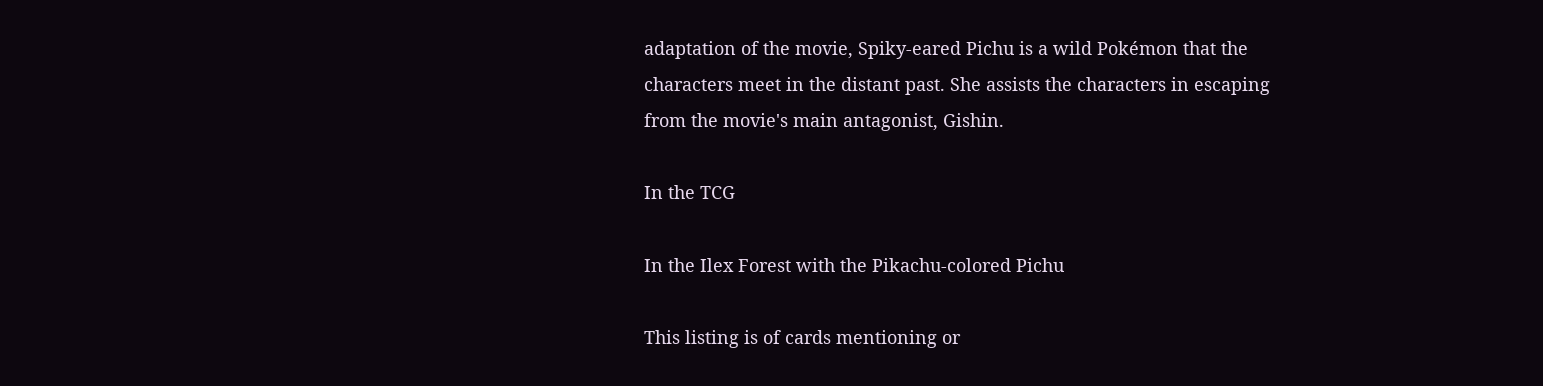adaptation of the movie, Spiky-eared Pichu is a wild Pokémon that the characters meet in the distant past. She assists the characters in escaping from the movie's main antagonist, Gishin.

In the TCG

In the Ilex Forest with the Pikachu-colored Pichu

This listing is of cards mentioning or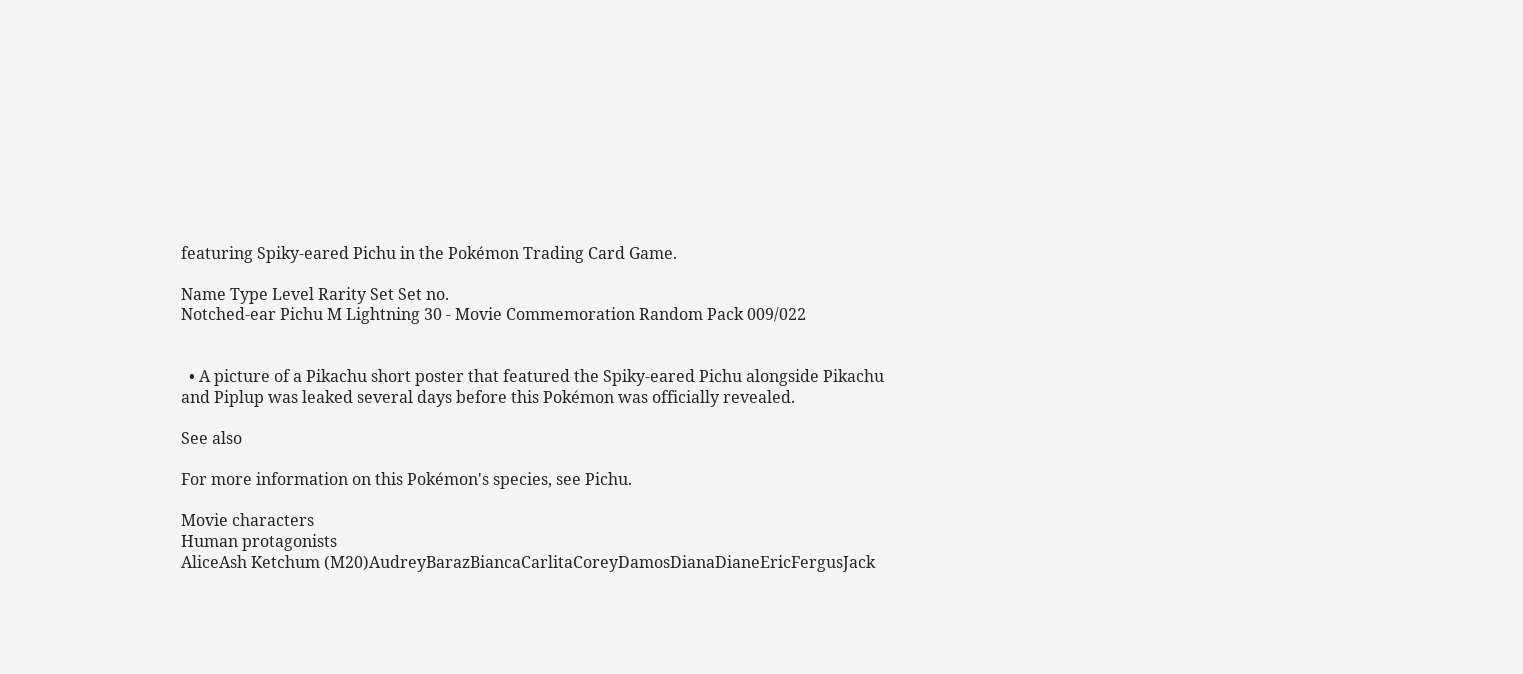featuring Spiky-eared Pichu in the Pokémon Trading Card Game.

Name Type Level Rarity Set Set no.
Notched-ear Pichu M Lightning 30 - Movie Commemoration Random Pack 009/022


  • A picture of a Pikachu short poster that featured the Spiky-eared Pichu alongside Pikachu and Piplup was leaked several days before this Pokémon was officially revealed.

See also

For more information on this Pokémon's species, see Pichu.

Movie characters
Human protagonists
AliceAsh Ketchum (M20)AudreyBarazBiancaCarlitaCoreyDamosDianaDianeEricFergusJack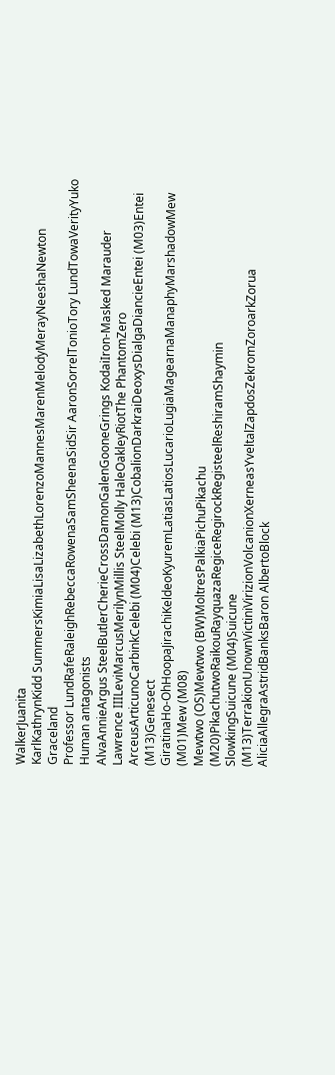WalkerJuanita
KarlKathrynKidd SummersKimiaLisaLizabethLorenzoMannesMarenMelodyMerayNeeshaNewton Graceland
Professor LundRafeRaleighRebeccaRowenaSamSheenaSidSir AaronSorrelTonioTory LundTowaVerityYuko
Human antagonists
AlvaAnnieArgus SteelButlerCherieCrossDamonGalenGooneGrings KodaiIron-Masked Marauder
Lawrence IIILeviMarcusMerilynMillis SteelMolly HaleOakleyRiotThe PhantomZero
ArceusArticunoCarbinkCelebi (M04)Celebi (M13)CobalionDarkraiDeoxysDialgaDiancieEntei (M03)Entei (M13)Genesect
GiratinaHo-OhHoopaJirachiKeldeoKyuremLatiasLatiosLucarioLugiaMagearnaManaphyMarshadowMew (M01)Mew (M08)
Mewtwo (OS)Mewtwo (BW)MoltresPalkiaPichuPikachu (M20)PikachutwoRaikouRayquazaRegiceRegirockRegisteelReshiramShaymin
SlowkingSuicune (M04)Suicune (M13)TerrakionUnownVictiniVirizionVolcanionXerneasYveltalZapdosZekromZoroarkZorua
AliciaAllegraAstridBanksBaron AlbertoBlock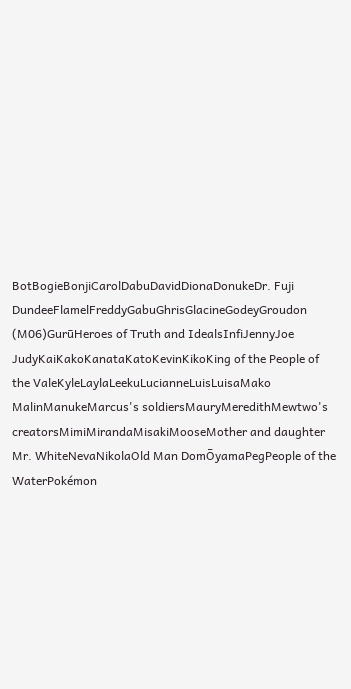BotBogieBonjiCarolDabuDavidDionaDonukeDr. Fuji
DundeeFlamelFreddyGabuGhrisGlacineGodeyGroudon (M06)GurūHeroes of Truth and IdealsInfiJennyJoe
JudyKaiKakoKanataKatoKevinKikoKing of the People of the ValeKyleLaylaLeekuLucianneLuisLuisaMako
MalinManukeMarcus's soldiersMauryMeredithMewtwo's creatorsMimiMirandaMisakiMooseMother and daughter
Mr. WhiteNevaNikolaOld Man DomŌyamaPegPeople of the WaterPokémon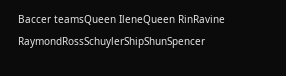Baccer teamsQueen IleneQueen RinRavine
RaymondRossSchuylerShipShunSpencer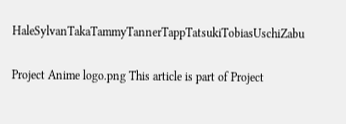HaleSylvanTakaTammyTannerTappTatsukiTobiasUschiZabu

Project Anime logo.png This article is part of Project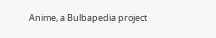Anime, a Bulbapedia project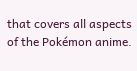that covers all aspects of the Pokémon anime.